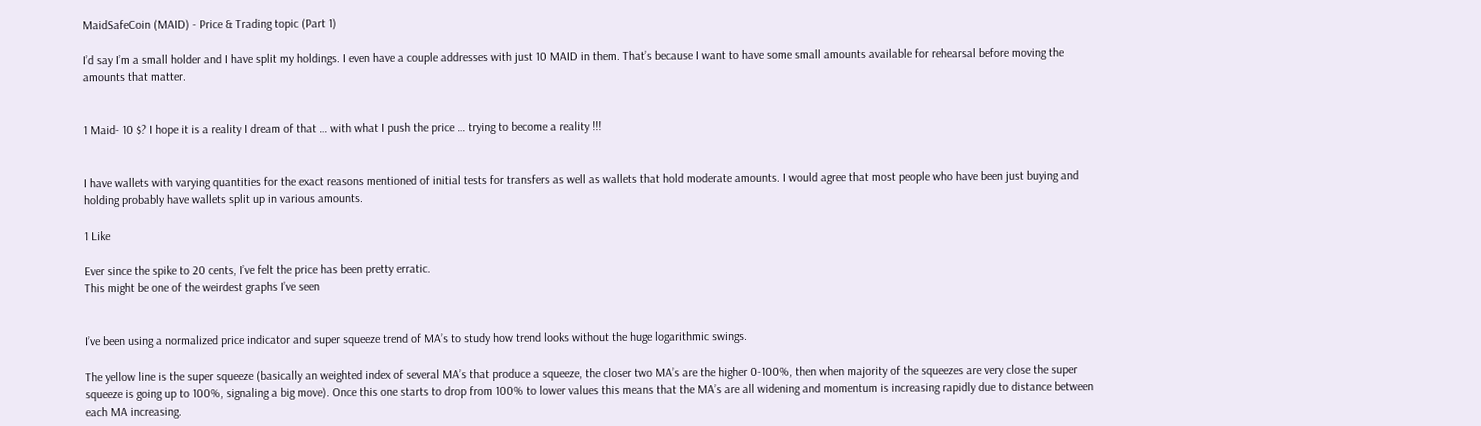MaidSafeCoin (MAID) - Price & Trading topic (Part 1)

I’d say I’m a small holder and I have split my holdings. I even have a couple addresses with just 10 MAID in them. That’s because I want to have some small amounts available for rehearsal before moving the amounts that matter.


1 Maid- 10 $? I hope it is a reality I dream of that … with what I push the price … trying to become a reality !!!


I have wallets with varying quantities for the exact reasons mentioned of initial tests for transfers as well as wallets that hold moderate amounts. I would agree that most people who have been just buying and holding probably have wallets split up in various amounts.

1 Like

Ever since the spike to 20 cents, I’ve felt the price has been pretty erratic.
This might be one of the weirdest graphs I’ve seen


I’ve been using a normalized price indicator and super squeeze trend of MA’s to study how trend looks without the huge logarithmic swings.

The yellow line is the super squeeze (basically an weighted index of several MA’s that produce a squeeze, the closer two MA’s are the higher 0-100%, then when majority of the squeezes are very close the super squeeze is going up to 100%, signaling a big move). Once this one starts to drop from 100% to lower values this means that the MA’s are all widening and momentum is increasing rapidly due to distance between each MA increasing.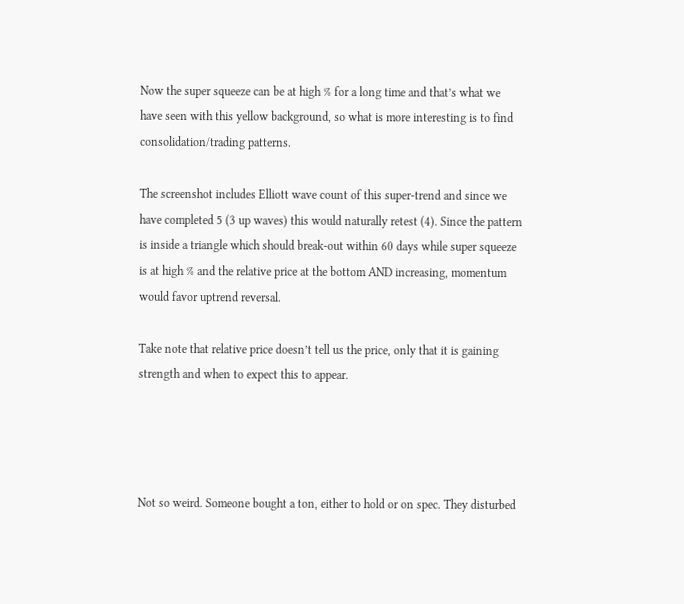Now the super squeeze can be at high % for a long time and that’s what we have seen with this yellow background, so what is more interesting is to find consolidation/trading patterns.

The screenshot includes Elliott wave count of this super-trend and since we have completed 5 (3 up waves) this would naturally retest (4). Since the pattern is inside a triangle which should break-out within 60 days while super squeeze is at high % and the relative price at the bottom AND increasing, momentum would favor uptrend reversal.

Take note that relative price doesn’t tell us the price, only that it is gaining strength and when to expect this to appear.




Not so weird. Someone bought a ton, either to hold or on spec. They disturbed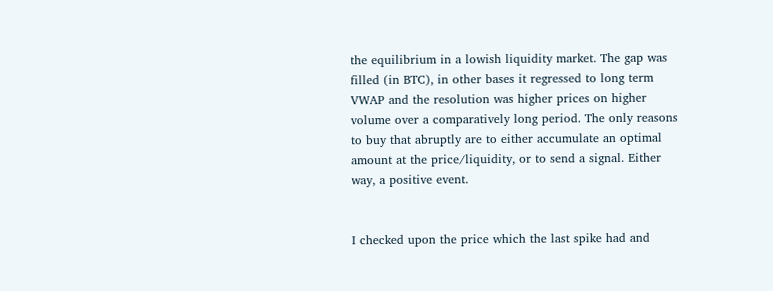the equilibrium in a lowish liquidity market. The gap was filled (in BTC), in other bases it regressed to long term VWAP and the resolution was higher prices on higher volume over a comparatively long period. The only reasons to buy that abruptly are to either accumulate an optimal amount at the price/liquidity, or to send a signal. Either way, a positive event.


I checked upon the price which the last spike had and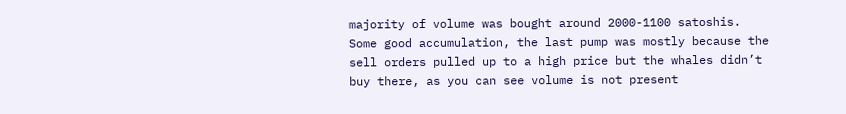majority of volume was bought around 2000-1100 satoshis. Some good accumulation, the last pump was mostly because the sell orders pulled up to a high price but the whales didn’t buy there, as you can see volume is not present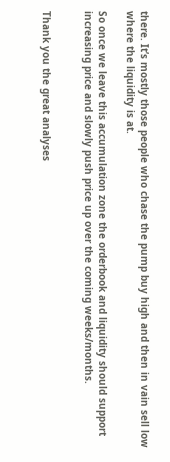there. It’s mostly those people who chase the pump buy high and then in vain sell low where the liquidity is at.

So once we leave this accumulation zone the orderbook and liquidity should support increasing price and slowly push price up over the coming weeks/months.


Thank you the great analyses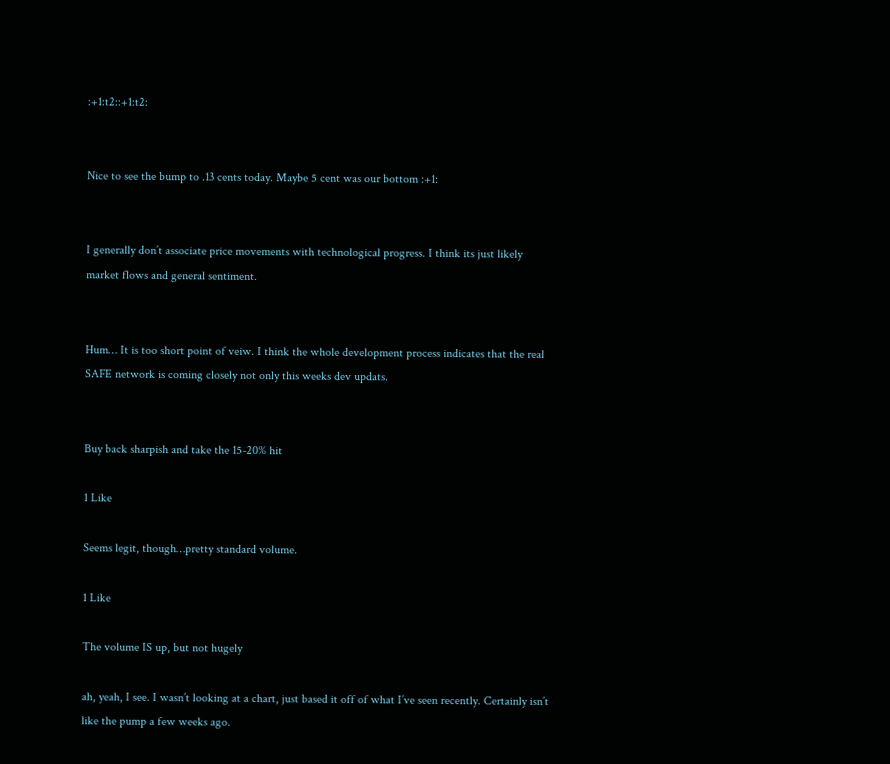:+1:t2::+1:t2:


Nice to see the bump to .13 cents today. Maybe 5 cent was our bottom :+1:


I generally don’t associate price movements with technological progress. I think its just likely market flows and general sentiment.


Hum… It is too short point of veiw. I think the whole development process indicates that the real SAFE network is coming closely not only this weeks dev updats.


Buy back sharpish and take the 15-20% hit

1 Like

Seems legit, though…pretty standard volume.

1 Like

The volume IS up, but not hugely

ah, yeah, I see. I wasn’t looking at a chart, just based it off of what I’ve seen recently. Certainly isn’t like the pump a few weeks ago.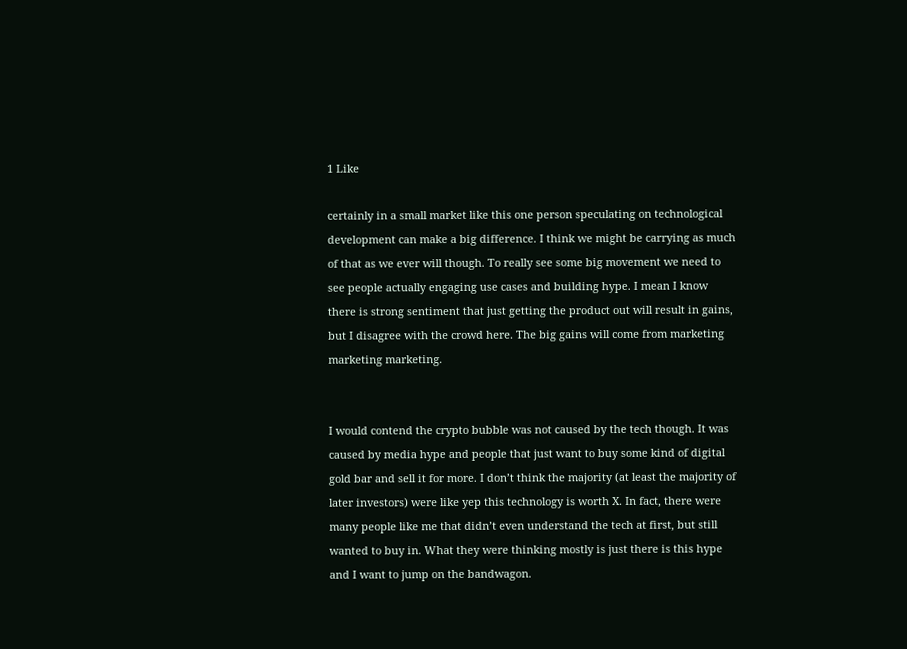1 Like

certainly in a small market like this one person speculating on technological development can make a big difference. I think we might be carrying as much of that as we ever will though. To really see some big movement we need to see people actually engaging use cases and building hype. I mean I know there is strong sentiment that just getting the product out will result in gains, but I disagree with the crowd here. The big gains will come from marketing marketing marketing.


I would contend the crypto bubble was not caused by the tech though. It was caused by media hype and people that just want to buy some kind of digital gold bar and sell it for more. I don’t think the majority (at least the majority of later investors) were like yep this technology is worth X. In fact, there were many people like me that didn’t even understand the tech at first, but still wanted to buy in. What they were thinking mostly is just there is this hype and I want to jump on the bandwagon.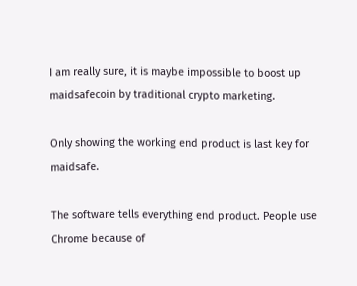I am really sure, it is maybe impossible to boost up maidsafecoin by traditional crypto marketing.

Only showing the working end product is last key for maidsafe.

The software tells everything end product. People use Chrome because of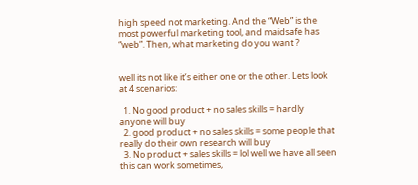high speed not marketing. And the “Web” is the most powerful marketing tool, and maidsafe has “web”. Then, what marketing do you want ?


well its not like it’s either one or the other. Lets look at 4 scenarios:

  1. No good product + no sales skills = hardly anyone will buy
  2. good product + no sales skills = some people that really do their own research will buy
  3. No product + sales skills = lol well we have all seen this can work sometimes,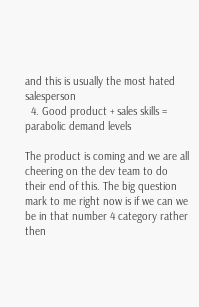and this is usually the most hated salesperson
  4. Good product + sales skills = parabolic demand levels

The product is coming and we are all cheering on the dev team to do their end of this. The big question mark to me right now is if we can we be in that number 4 category rather then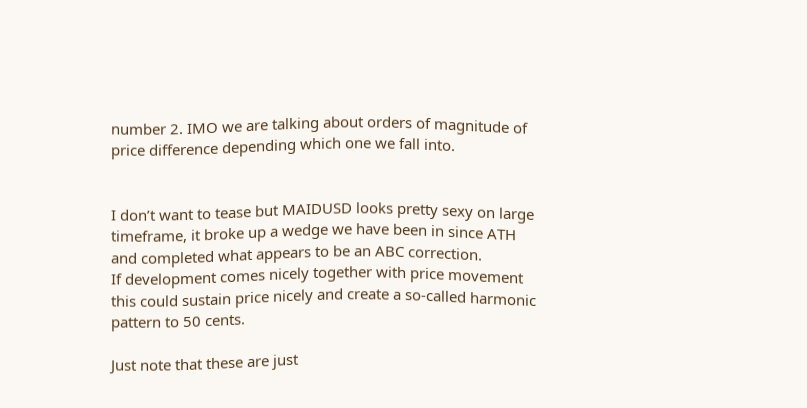number 2. IMO we are talking about orders of magnitude of price difference depending which one we fall into.


I don’t want to tease but MAIDUSD looks pretty sexy on large timeframe, it broke up a wedge we have been in since ATH and completed what appears to be an ABC correction.
If development comes nicely together with price movement this could sustain price nicely and create a so-called harmonic pattern to 50 cents.

Just note that these are just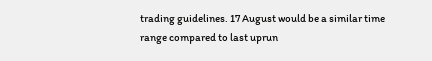trading guidelines. 17 August would be a similar time range compared to last uprun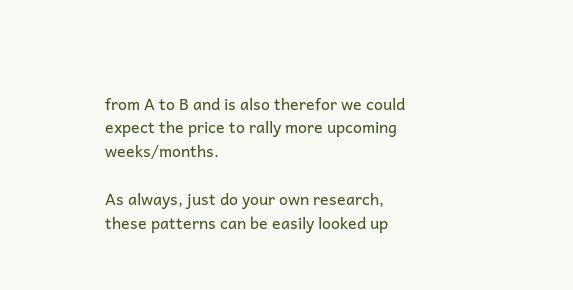from A to B and is also therefor we could expect the price to rally more upcoming weeks/months.

As always, just do your own research, these patterns can be easily looked up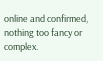online and confirmed, nothing too fancy or complex.